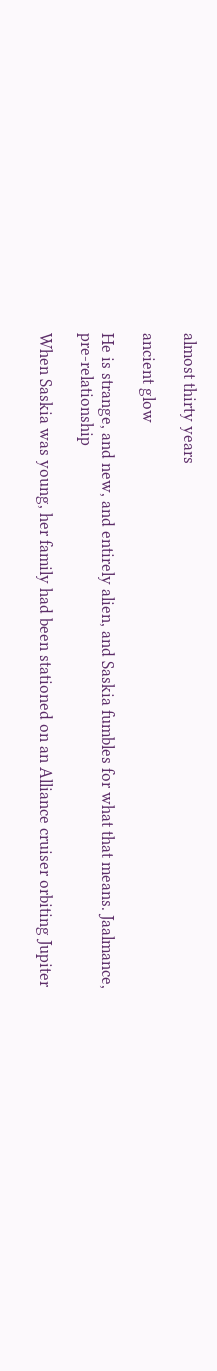almost thirty years

ancient glow

He is strange, and new, and entirely alien, and Saskia fumbles for what that means. Jaalmance, pre-relationship

When Saskia was young, her family had been stationed on an Alliance cruiser orbiting Jupiter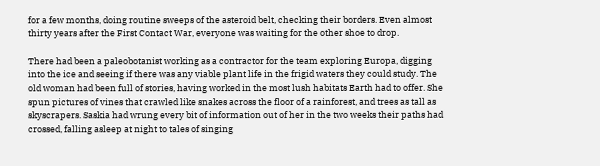for a few months, doing routine sweeps of the asteroid belt, checking their borders. Even almost thirty years after the First Contact War, everyone was waiting for the other shoe to drop.

There had been a paleobotanist working as a contractor for the team exploring Europa, digging into the ice and seeing if there was any viable plant life in the frigid waters they could study. The old woman had been full of stories, having worked in the most lush habitats Earth had to offer. She spun pictures of vines that crawled like snakes across the floor of a rainforest, and trees as tall as skyscrapers. Saskia had wrung every bit of information out of her in the two weeks their paths had crossed, falling asleep at night to tales of singing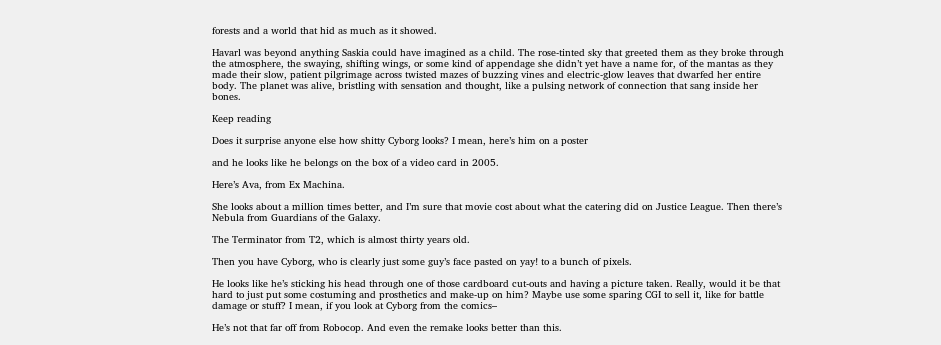forests and a world that hid as much as it showed.

Havarl was beyond anything Saskia could have imagined as a child. The rose-tinted sky that greeted them as they broke through the atmosphere, the swaying, shifting wings, or some kind of appendage she didn’t yet have a name for, of the mantas as they made their slow, patient pilgrimage across twisted mazes of buzzing vines and electric-glow leaves that dwarfed her entire body. The planet was alive, bristling with sensation and thought, like a pulsing network of connection that sang inside her bones.

Keep reading

Does it surprise anyone else how shitty Cyborg looks? I mean, here’s him on a poster

and he looks like he belongs on the box of a video card in 2005.

Here’s Ava, from Ex Machina.

She looks about a million times better, and I’m sure that movie cost about what the catering did on Justice League. Then there’s Nebula from Guardians of the Galaxy.

The Terminator from T2, which is almost thirty years old.

Then you have Cyborg, who is clearly just some guy’s face pasted on yay! to a bunch of pixels.

He looks like he’s sticking his head through one of those cardboard cut-outs and having a picture taken. Really, would it be that hard to just put some costuming and prosthetics and make-up on him? Maybe use some sparing CGI to sell it, like for battle damage or stuff? I mean, if you look at Cyborg from the comics–

He’s not that far off from Robocop. And even the remake looks better than this.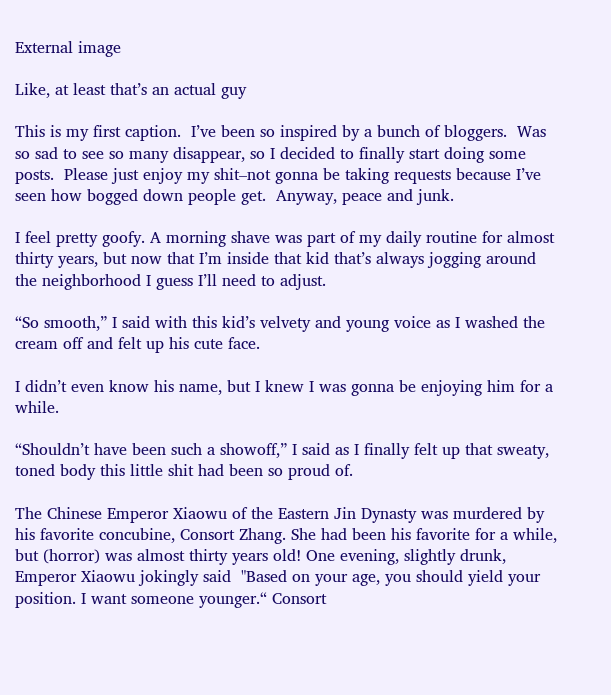External image

Like, at least that’s an actual guy

This is my first caption.  I’ve been so inspired by a bunch of bloggers.  Was so sad to see so many disappear, so I decided to finally start doing some posts.  Please just enjoy my shit–not gonna be taking requests because I’ve seen how bogged down people get.  Anyway, peace and junk.

I feel pretty goofy. A morning shave was part of my daily routine for almost thirty years, but now that I’m inside that kid that’s always jogging around the neighborhood I guess I’ll need to adjust.

“So smooth,” I said with this kid’s velvety and young voice as I washed the cream off and felt up his cute face.

I didn’t even know his name, but I knew I was gonna be enjoying him for a while.

“Shouldn’t have been such a showoff,” I said as I finally felt up that sweaty, toned body this little shit had been so proud of.

The Chinese Emperor Xiaowu of the Eastern Jin Dynasty was murdered by his favorite concubine, Consort Zhang. She had been his favorite for a while, but (horror) was almost thirty years old! One evening, slightly drunk, Emperor Xiaowu jokingly said  "Based on your age, you should yield your position. I want someone younger.“ Consort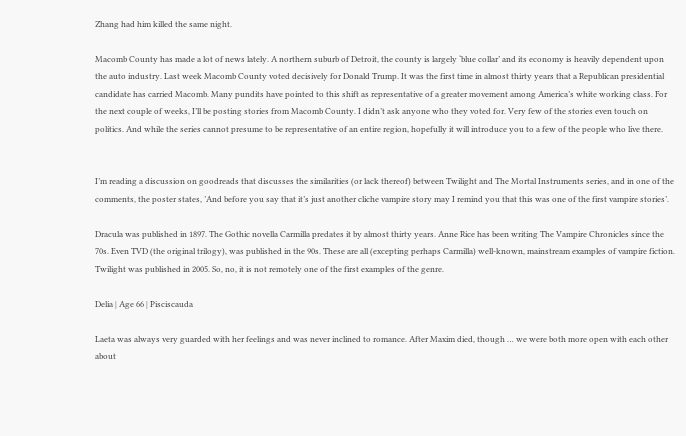Zhang had him killed the same night.

Macomb County has made a lot of news lately. A northern suburb of Detroit, the county is largely ‘blue collar’ and its economy is heavily dependent upon the auto industry. Last week Macomb County voted decisively for Donald Trump. It was the first time in almost thirty years that a Republican presidential candidate has carried Macomb. Many pundits have pointed to this shift as representative of a greater movement among America’s white working class. For the next couple of weeks, I’ll be posting stories from Macomb County. I didn’t ask anyone who they voted for. Very few of the stories even touch on politics. And while the series cannot presume to be representative of an entire region, hopefully it will introduce you to a few of the people who live there.


I’m reading a discussion on goodreads that discusses the similarities (or lack thereof) between Twilight and The Mortal Instruments series, and in one of the comments, the poster states, ’And before you say that it’s just another cliche vampire story may I remind you that this was one of the first vampire stories’.

Dracula was published in 1897. The Gothic novella Carmilla predates it by almost thirty years. Anne Rice has been writing The Vampire Chronicles since the 70s. Even TVD (the original trilogy), was published in the 90s. These are all (excepting perhaps Carmilla) well-known, mainstream examples of vampire fiction. Twilight was published in 2005. So, no, it is not remotely one of the first examples of the genre.

Delia | Age 66 | Pisciscauda

Laeta was always very guarded with her feelings and was never inclined to romance. After Maxim died, though … we were both more open with each other about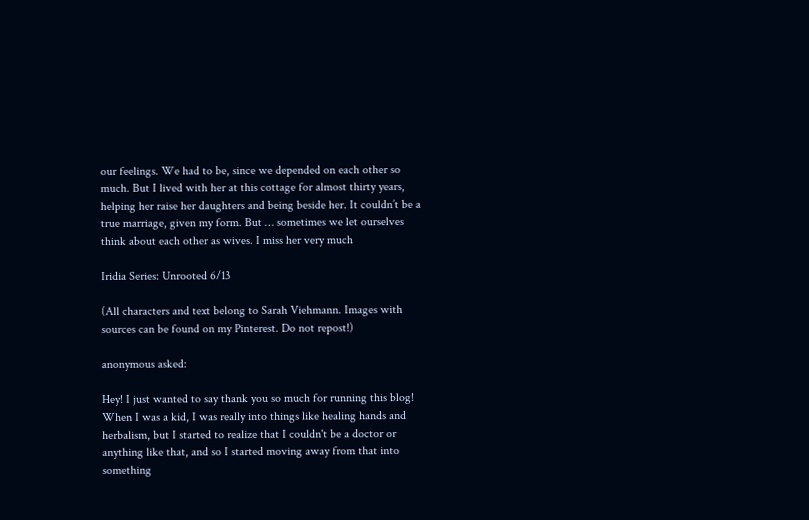our feelings. We had to be, since we depended on each other so much. But I lived with her at this cottage for almost thirty years, helping her raise her daughters and being beside her. It couldn’t be a true marriage, given my form. But … sometimes we let ourselves think about each other as wives. I miss her very much

Iridia Series: Unrooted 6/13

(All characters and text belong to Sarah Viehmann. Images with sources can be found on my Pinterest. Do not repost!)

anonymous asked:

Hey! I just wanted to say thank you so much for running this blog! When I was a kid, I was really into things like healing hands and herbalism, but I started to realize that I couldn't be a doctor or anything like that, and so I started moving away from that into something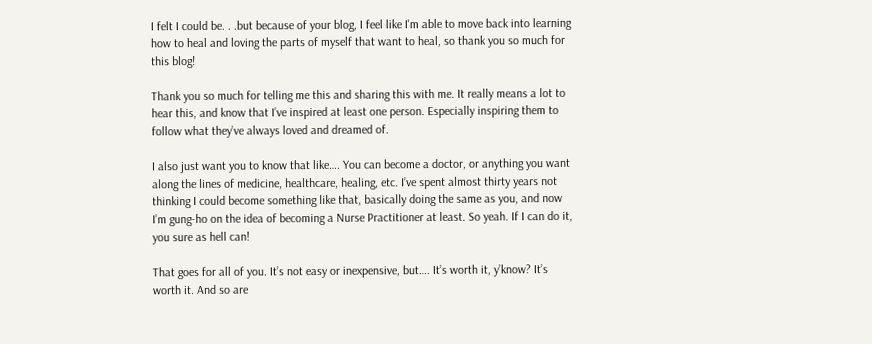I felt I could be. . .but because of your blog, I feel like I'm able to move back into learning how to heal and loving the parts of myself that want to heal, so thank you so much for this blog!

Thank you so much for telling me this and sharing this with me. It really means a lot to hear this, and know that I’ve inspired at least one person. Especially inspiring them to follow what they’ve always loved and dreamed of.

I also just want you to know that like…. You can become a doctor, or anything you want along the lines of medicine, healthcare, healing, etc. I’ve spent almost thirty years not thinking I could become something like that, basically doing the same as you, and now I’m gung-ho on the idea of becoming a Nurse Practitioner at least. So yeah. If I can do it, you sure as hell can!

That goes for all of you. It’s not easy or inexpensive, but…. It’s worth it, y’know? It’s worth it. And so are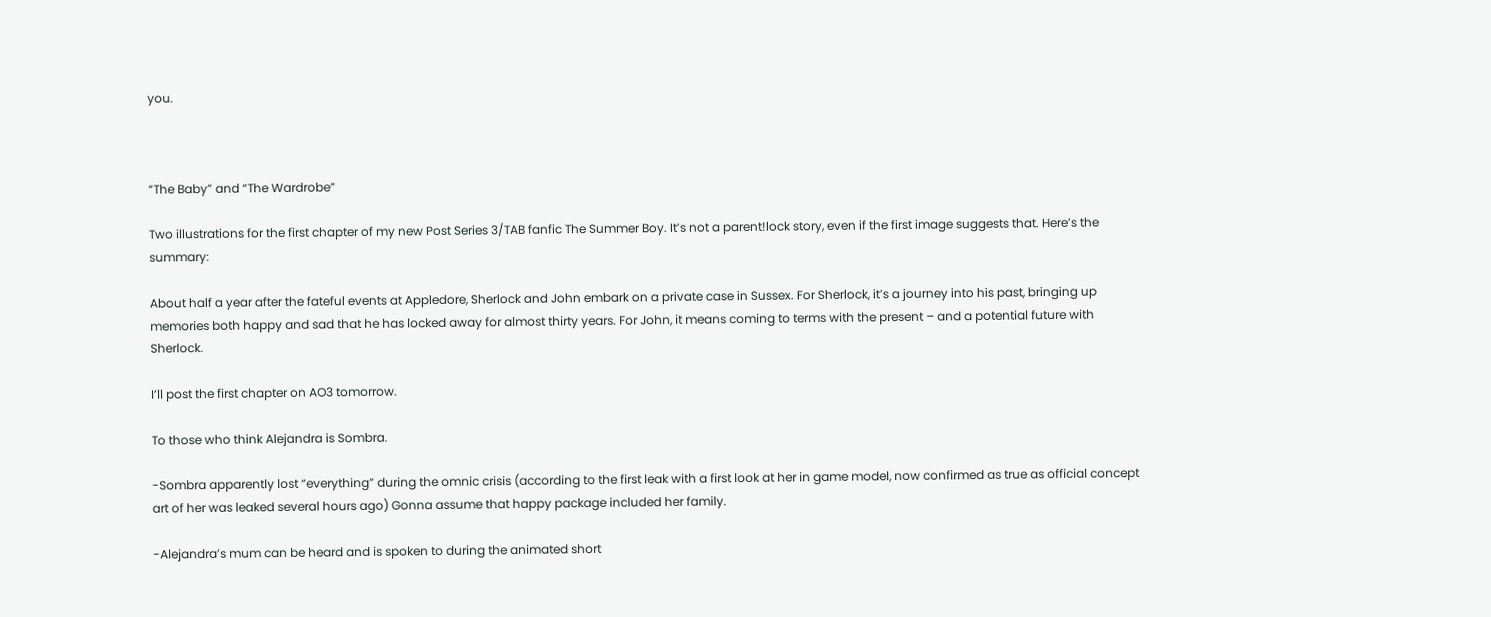you.



“The Baby” and “The Wardrobe”

Two illustrations for the first chapter of my new Post Series 3/TAB fanfic The Summer Boy. It’s not a parent!lock story, even if the first image suggests that. Here’s the summary:

About half a year after the fateful events at Appledore, Sherlock and John embark on a private case in Sussex. For Sherlock, it’s a journey into his past, bringing up memories both happy and sad that he has locked away for almost thirty years. For John, it means coming to terms with the present – and a potential future with Sherlock.

I’ll post the first chapter on AO3 tomorrow.

To those who think Alejandra is Sombra.

-Sombra apparently lost “everything” during the omnic crisis (according to the first leak with a first look at her in game model, now confirmed as true as official concept art of her was leaked several hours ago) Gonna assume that happy package included her family.

-Alejandra’s mum can be heard and is spoken to during the animated short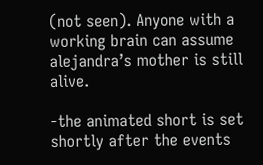(not seen). Anyone with a working brain can assume alejandra’s mother is still alive.

-the animated short is set shortly after the events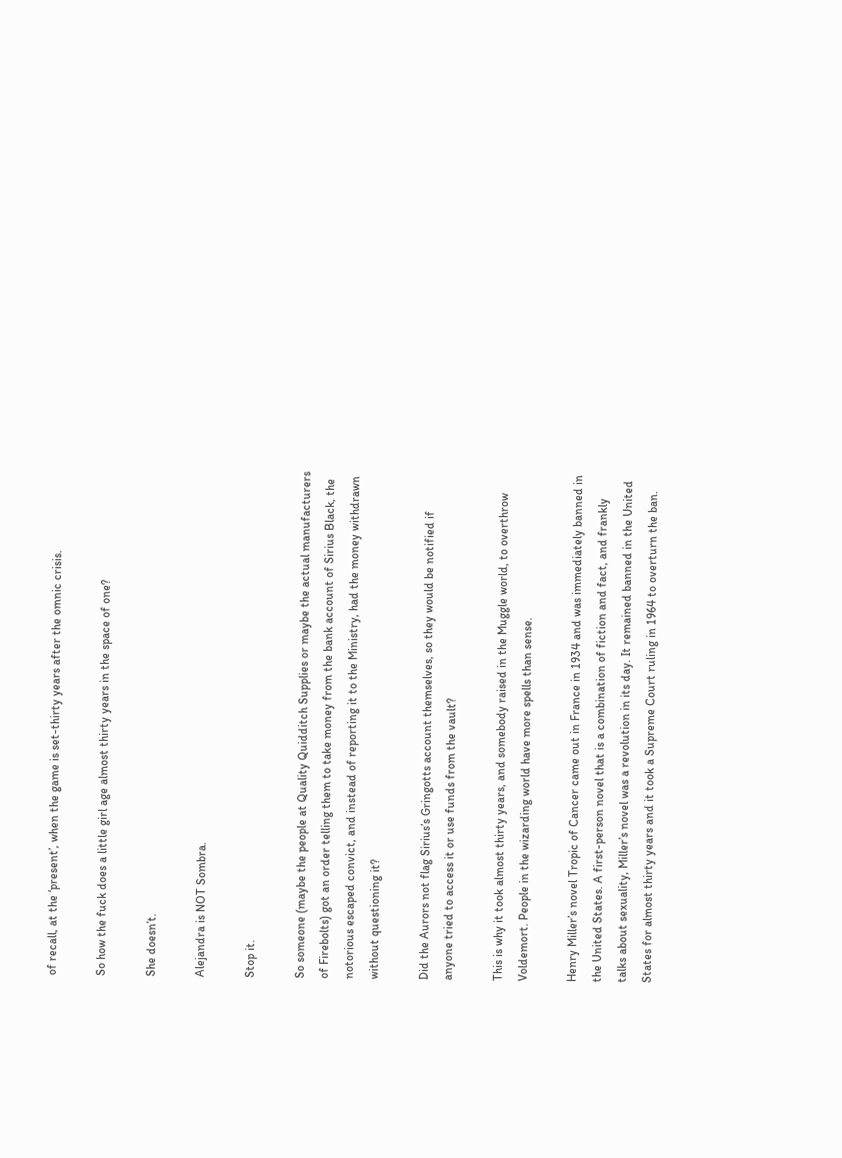of recall, at the ‘present’, when the game is set-thirty years after the omnic crisis.

So how the fuck does a little girl age almost thirty years in the space of one?

She doesn’t.

Alejandra is NOT Sombra.

Stop it.

So someone (maybe the people at Quality Quidditch Supplies or maybe the actual manufacturers of Firebolts) got an order telling them to take money from the bank account of Sirius Black, the notorious escaped convict, and instead of reporting it to the Ministry, had the money withdrawn without questioning it?

Did the Aurors not flag Sirius’s Gringotts account themselves, so they would be notified if anyone tried to access it or use funds from the vault?

This is why it took almost thirty years, and somebody raised in the Muggle world, to overthrow Voldemort. People in the wizarding world have more spells than sense.

Henry Miller’s novel Tropic of Cancer came out in France in 1934 and was immediately banned in the United States. A first-person novel that is a combination of fiction and fact, and frankly talks about sexuality, Miller’s novel was a revolution in its day. It remained banned in the United States for almost thirty years and it took a Supreme Court ruling in 1964 to overturn the ban.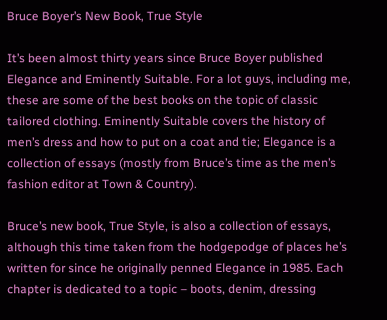Bruce Boyer’s New Book, True Style

It’s been almost thirty years since Bruce Boyer published Elegance and Eminently Suitable. For a lot guys, including me, these are some of the best books on the topic of classic tailored clothing. Eminently Suitable covers the history of men’s dress and how to put on a coat and tie; Elegance is a collection of essays (mostly from Bruce’s time as the men’s fashion editor at Town & Country).

Bruce’s new book, True Style, is also a collection of essays, although this time taken from the hodgepodge of places he’s written for since he originally penned Elegance in 1985. Each chapter is dedicated to a topic – boots, denim, dressing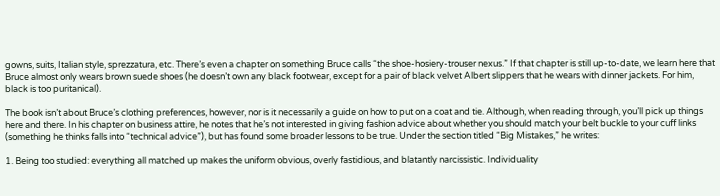gowns, suits, Italian style, sprezzatura, etc. There’s even a chapter on something Bruce calls “the shoe-hosiery-trouser nexus.” If that chapter is still up-to-date, we learn here that Bruce almost only wears brown suede shoes (he doesn’t own any black footwear, except for a pair of black velvet Albert slippers that he wears with dinner jackets. For him, black is too puritanical).

The book isn’t about Bruce’s clothing preferences, however, nor is it necessarily a guide on how to put on a coat and tie. Although, when reading through, you’ll pick up things here and there. In his chapter on business attire, he notes that he’s not interested in giving fashion advice about whether you should match your belt buckle to your cuff links (something he thinks falls into “technical advice”), but has found some broader lessons to be true. Under the section titled “Big Mistakes,” he writes:

1. Being too studied: everything all matched up makes the uniform obvious, overly fastidious, and blatantly narcissistic. Individuality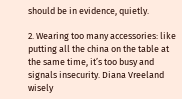should be in evidence, quietly.

2. Wearing too many accessories: like putting all the china on the table at the same time, it’s too busy and signals insecurity. Diana Vreeland wisely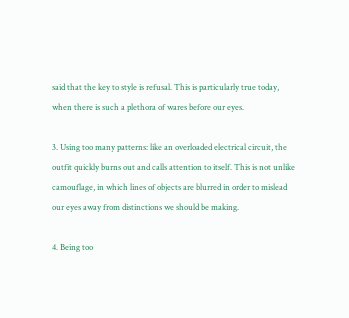said that the key to style is refusal. This is particularly true today, when there is such a plethora of wares before our eyes.

3. Using too many patterns: like an overloaded electrical circuit, the outfit quickly burns out and calls attention to itself. This is not unlike camouflage, in which lines of objects are blurred in order to mislead our eyes away from distinctions we should be making.

4. Being too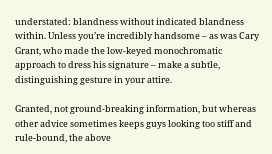understated: blandness without indicated blandness within. Unless you’re incredibly handsome – as was Cary Grant, who made the low-keyed monochromatic approach to dress his signature – make a subtle, distinguishing gesture in your attire.

Granted, not ground-breaking information, but whereas other advice sometimes keeps guys looking too stiff and rule-bound, the above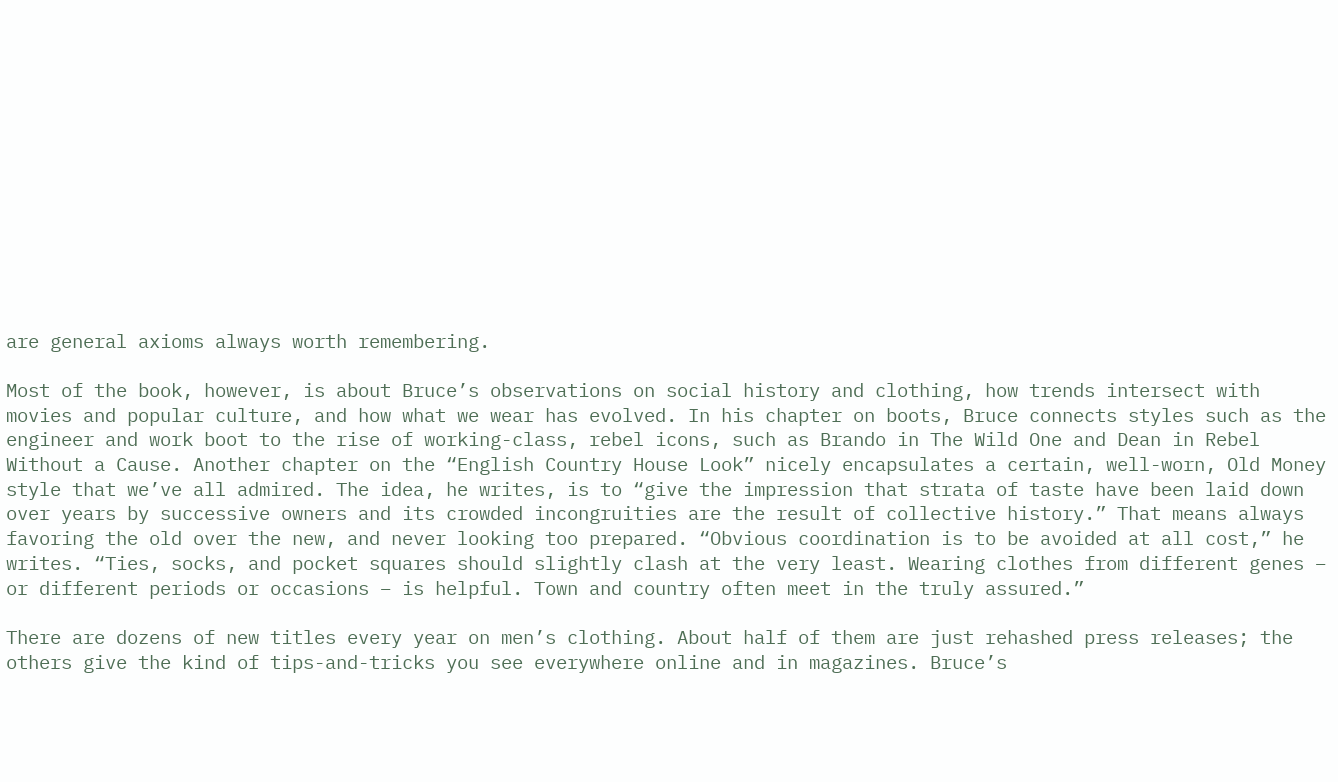are general axioms always worth remembering.

Most of the book, however, is about Bruce’s observations on social history and clothing, how trends intersect with movies and popular culture, and how what we wear has evolved. In his chapter on boots, Bruce connects styles such as the engineer and work boot to the rise of working-class, rebel icons, such as Brando in The Wild One and Dean in Rebel Without a Cause. Another chapter on the “English Country House Look” nicely encapsulates a certain, well-worn, Old Money style that we’ve all admired. The idea, he writes, is to “give the impression that strata of taste have been laid down over years by successive owners and its crowded incongruities are the result of collective history.” That means always favoring the old over the new, and never looking too prepared. “Obvious coordination is to be avoided at all cost,” he writes. “Ties, socks, and pocket squares should slightly clash at the very least. Wearing clothes from different genes – or different periods or occasions – is helpful. Town and country often meet in the truly assured.”

There are dozens of new titles every year on men’s clothing. About half of them are just rehashed press releases; the others give the kind of tips-and-tricks you see everywhere online and in magazines. Bruce’s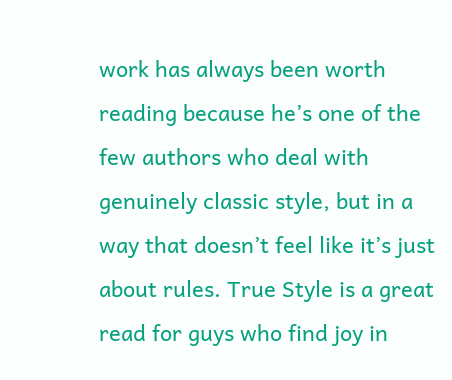work has always been worth reading because he’s one of the few authors who deal with genuinely classic style, but in a way that doesn’t feel like it’s just about rules. True Style is a great read for guys who find joy in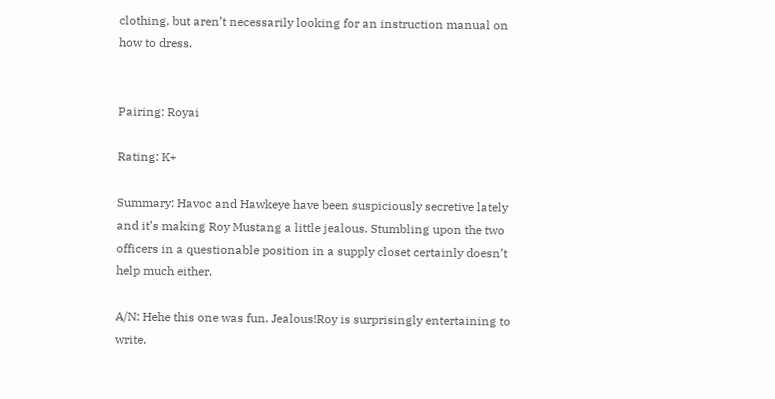clothing, but aren’t necessarily looking for an instruction manual on how to dress.


Pairing: Royai

Rating: K+

Summary: Havoc and Hawkeye have been suspiciously secretive lately and it’s making Roy Mustang a little jealous. Stumbling upon the two officers in a questionable position in a supply closet certainly doesn’t help much either.

A/N: Hehe this one was fun. Jealous!Roy is surprisingly entertaining to write.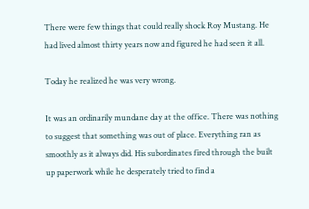There were few things that could really shock Roy Mustang. He had lived almost thirty years now and figured he had seen it all.

Today he realized he was very wrong.

It was an ordinarily mundane day at the office. There was nothing to suggest that something was out of place. Everything ran as smoothly as it always did. His subordinates fired through the built up paperwork while he desperately tried to find a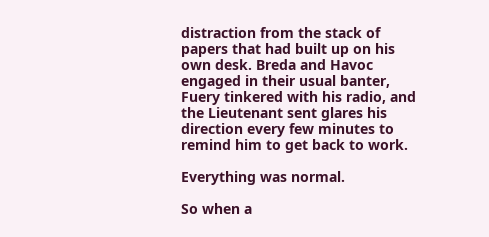distraction from the stack of papers that had built up on his own desk. Breda and Havoc engaged in their usual banter, Fuery tinkered with his radio, and the Lieutenant sent glares his direction every few minutes to remind him to get back to work.

Everything was normal.

So when a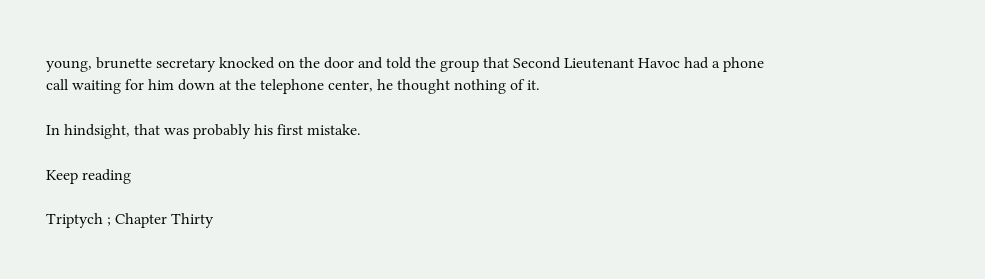young, brunette secretary knocked on the door and told the group that Second Lieutenant Havoc had a phone call waiting for him down at the telephone center, he thought nothing of it.

In hindsight, that was probably his first mistake.

Keep reading

Triptych ; Chapter Thirty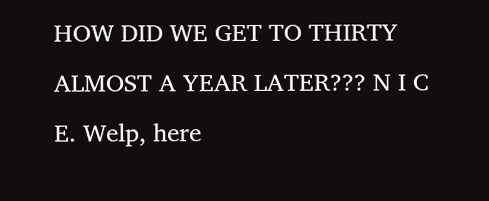HOW DID WE GET TO THIRTY ALMOST A YEAR LATER??? N I C E. Welp, here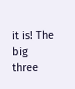it is! The big three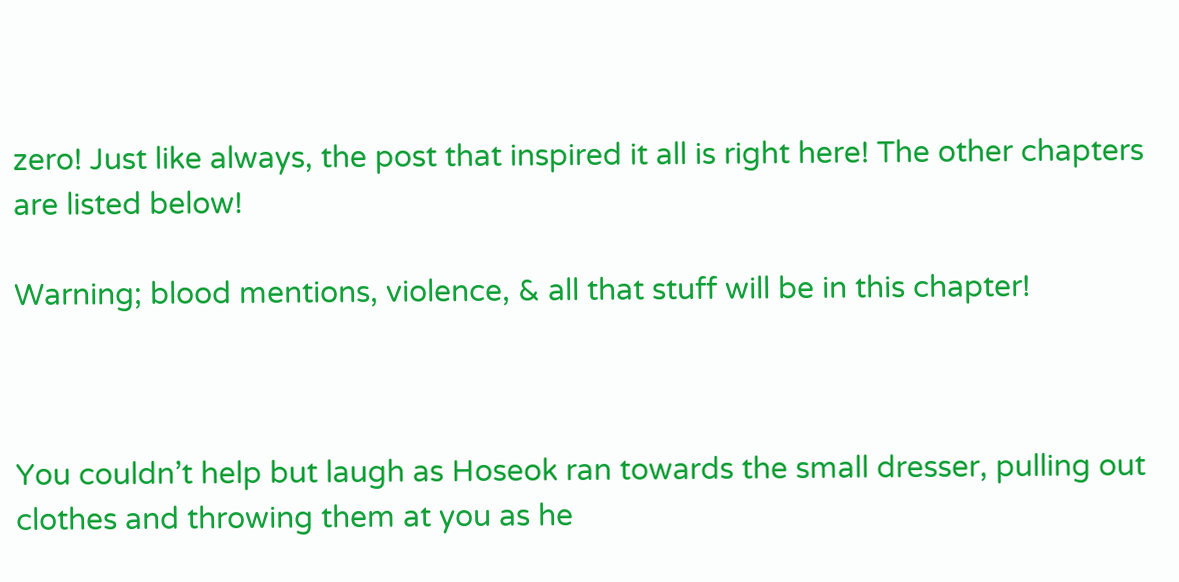zero! Just like always, the post that inspired it all is right here! The other chapters are listed below!

Warning; blood mentions, violence, & all that stuff will be in this chapter!



You couldn’t help but laugh as Hoseok ran towards the small dresser, pulling out clothes and throwing them at you as he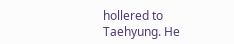hollered to Taehyung. He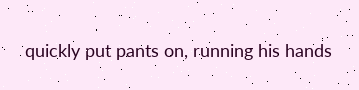quickly put pants on, running his hands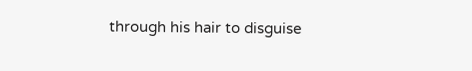through his hair to disguise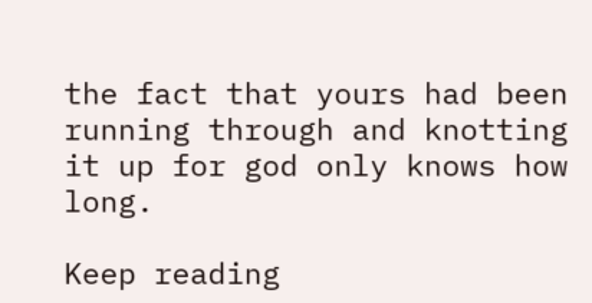the fact that yours had been running through and knotting it up for god only knows how long.

Keep reading